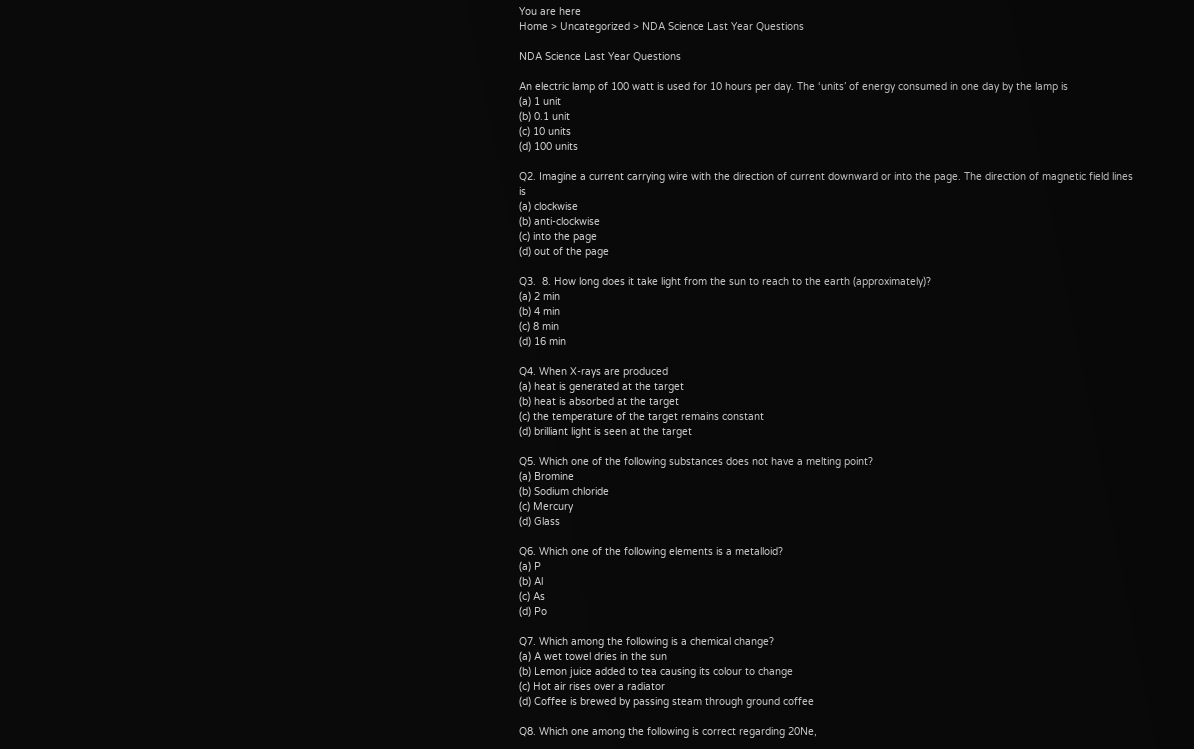You are here
Home > Uncategorized > NDA Science Last Year Questions

NDA Science Last Year Questions

An electric lamp of 100 watt is used for 10 hours per day. The ‘units’ of energy consumed in one day by the lamp is
(a) 1 unit
(b) 0.1 unit
(c) 10 units
(d) 100 units

Q2. Imagine a current carrying wire with the direction of current downward or into the page. The direction of magnetic field lines is
(a) clockwise
(b) anti-clockwise
(c) into the page
(d) out of the page

Q3.  8. How long does it take light from the sun to reach to the earth (approximately)?
(a) 2 min
(b) 4 min
(c) 8 min
(d) 16 min

Q4. When X-rays are produced
(a) heat is generated at the target
(b) heat is absorbed at the target
(c) the temperature of the target remains constant
(d) brilliant light is seen at the target

Q5. Which one of the following substances does not have a melting point?
(a) Bromine
(b) Sodium chloride
(c) Mercury
(d) Glass

Q6. Which one of the following elements is a metalloid?
(a) P
(b) Al
(c) As
(d) Po

Q7. Which among the following is a chemical change?
(a) A wet towel dries in the sun
(b) Lemon juice added to tea causing its colour to change
(c) Hot air rises over a radiator
(d) Coffee is brewed by passing steam through ground coffee

Q8. Which one among the following is correct regarding 20Ne,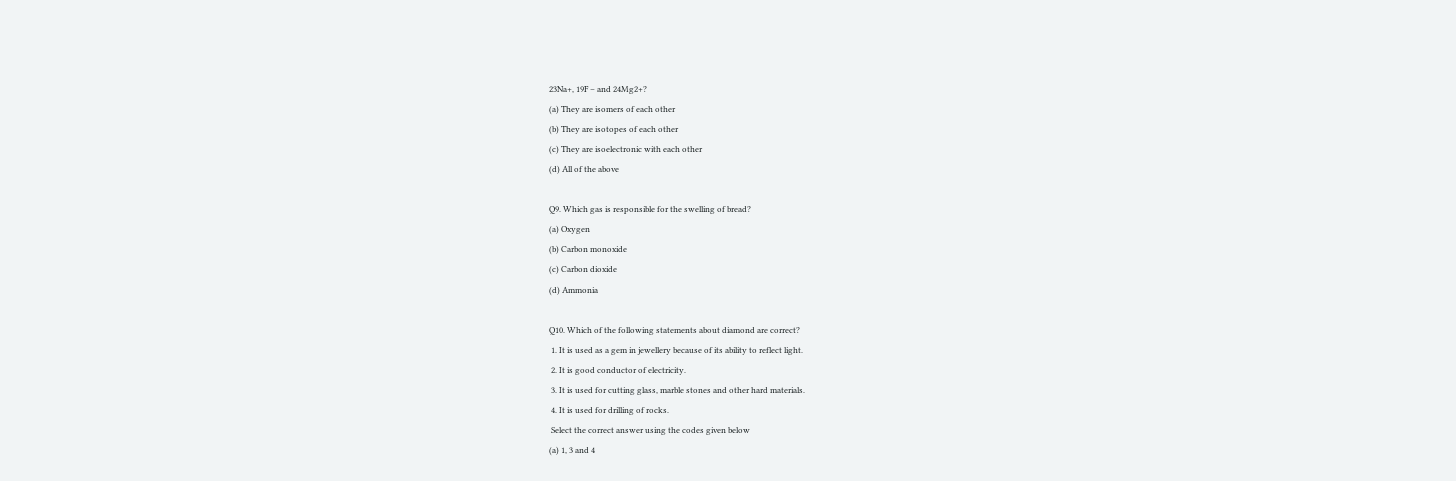23Na+, 19F – and 24Mg2+?
(a) They are isomers of each other
(b) They are isotopes of each other
(c) They are isoelectronic with each other
(d) All of the above

Q9. Which gas is responsible for the swelling of bread?
(a) Oxygen
(b) Carbon monoxide
(c) Carbon dioxide
(d) Ammonia

Q10. Which of the following statements about diamond are correct?
 1. It is used as a gem in jewellery because of its ability to reflect light.
 2. It is good conductor of electricity.
 3. It is used for cutting glass, marble stones and other hard materials.
 4. It is used for drilling of rocks.
 Select the correct answer using the codes given below
(a) 1, 3 and 4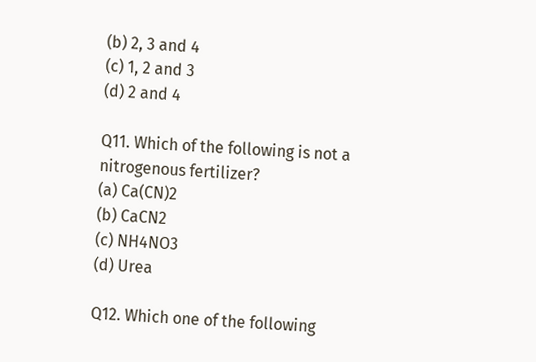(b) 2, 3 and 4
(c) 1, 2 and 3
(d) 2 and 4

Q11. Which of the following is not a nitrogenous fertilizer?
(a) Ca(CN)2
(b) CaCN2
(c) NH4NO3
(d) Urea

Q12. Which one of the following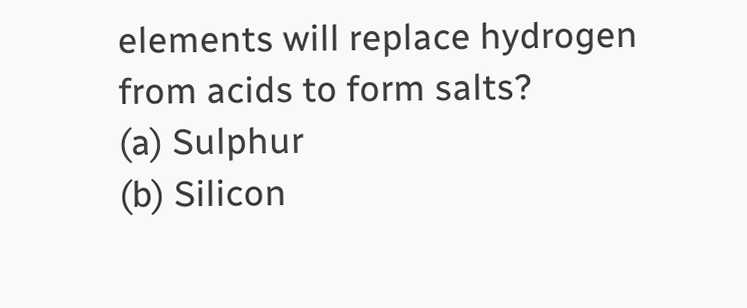elements will replace hydrogen from acids to form salts?
(a) Sulphur
(b) Silicon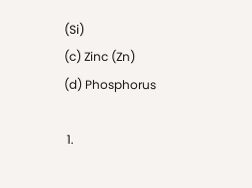(Si)
(c) Zinc (Zn)
(d) Phosphorus

 1.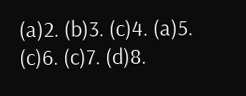(a)2. (b)3. (c)4. (a)5. (c)6. (c)7. (d)8.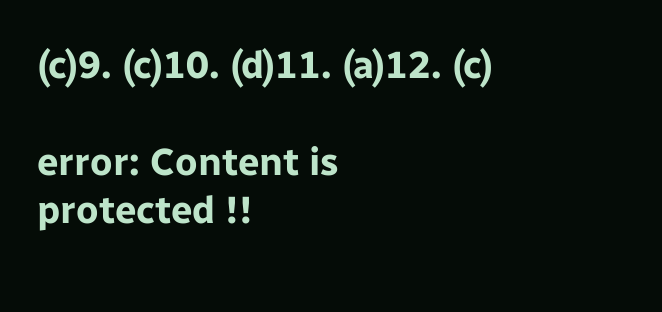(c)9. (c)10. (d)11. (a)12. (c)

error: Content is protected !!